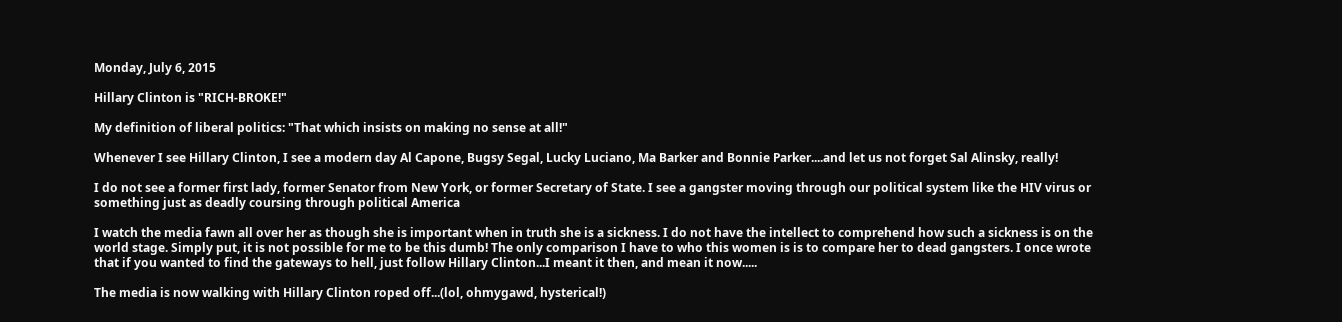Monday, July 6, 2015

Hillary Clinton is "RICH-BROKE!"

My definition of liberal politics: "That which insists on making no sense at all!"

Whenever I see Hillary Clinton, I see a modern day Al Capone, Bugsy Segal, Lucky Luciano, Ma Barker and Bonnie Parker....and let us not forget Sal Alinsky, really!

I do not see a former first lady, former Senator from New York, or former Secretary of State. I see a gangster moving through our political system like the HIV virus or something just as deadly coursing through political America

I watch the media fawn all over her as though she is important when in truth she is a sickness. I do not have the intellect to comprehend how such a sickness is on the world stage. Simply put, it is not possible for me to be this dumb! The only comparison I have to who this women is is to compare her to dead gangsters. I once wrote that if you wanted to find the gateways to hell, just follow Hillary Clinton...I meant it then, and mean it now.....

The media is now walking with Hillary Clinton roped off...(lol, ohmygawd, hysterical!)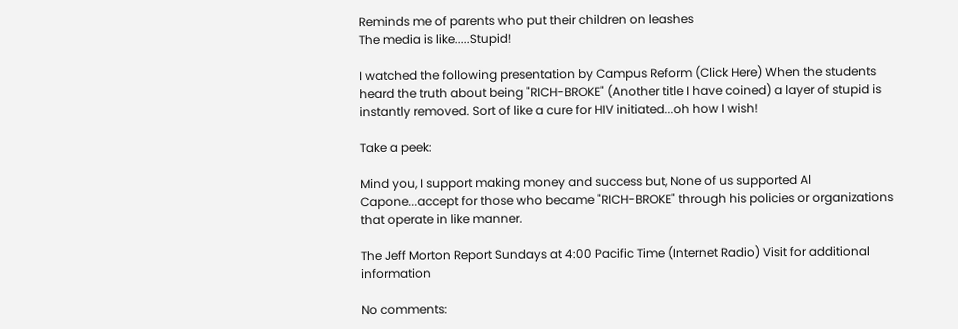Reminds me of parents who put their children on leashes
The media is like.....Stupid!

I watched the following presentation by Campus Reform (Click Here) When the students heard the truth about being "RICH-BROKE" (Another title I have coined) a layer of stupid is instantly removed. Sort of like a cure for HIV initiated...oh how I wish!

Take a peek:

Mind you, I support making money and success but, None of us supported Al Capone...accept for those who became "RICH-BROKE" through his policies or organizations that operate in like manner.

The Jeff Morton Report Sundays at 4:00 Pacific Time (Internet Radio) Visit for additional information

No comments: